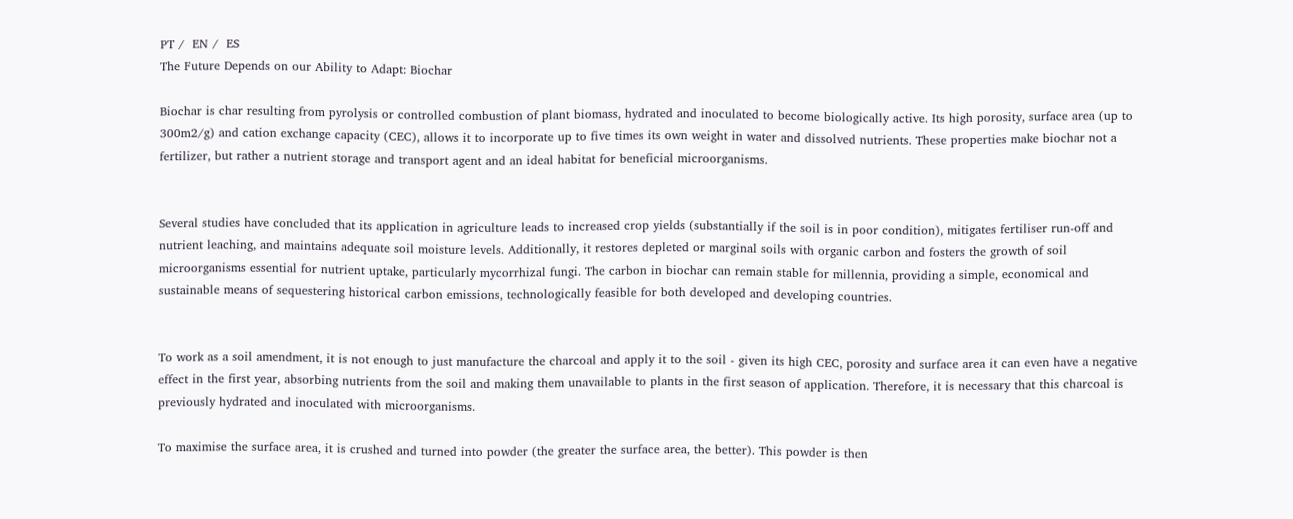PT /  EN /  ES
The Future Depends on our Ability to Adapt: Biochar

Biochar is char resulting from pyrolysis or controlled combustion of plant biomass, hydrated and inoculated to become biologically active. Its high porosity, surface area (up to 300m2/g) and cation exchange capacity (CEC), allows it to incorporate up to five times its own weight in water and dissolved nutrients. These properties make biochar not a fertilizer, but rather a nutrient storage and transport agent and an ideal habitat for beneficial microorganisms.


Several studies have concluded that its application in agriculture leads to increased crop yields (substantially if the soil is in poor condition), mitigates fertiliser run-off and nutrient leaching, and maintains adequate soil moisture levels. Additionally, it restores depleted or marginal soils with organic carbon and fosters the growth of soil microorganisms essential for nutrient uptake, particularly mycorrhizal fungi. The carbon in biochar can remain stable for millennia, providing a simple, economical and sustainable means of sequestering historical carbon emissions, technologically feasible for both developed and developing countries.


To work as a soil amendment, it is not enough to just manufacture the charcoal and apply it to the soil - given its high CEC, porosity and surface area it can even have a negative effect in the first year, absorbing nutrients from the soil and making them unavailable to plants in the first season of application. Therefore, it is necessary that this charcoal is previously hydrated and inoculated with microorganisms.

To maximise the surface area, it is crushed and turned into powder (the greater the surface area, the better). This powder is then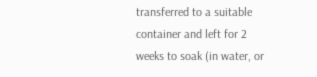transferred to a suitable container and left for 2 weeks to soak (in water, or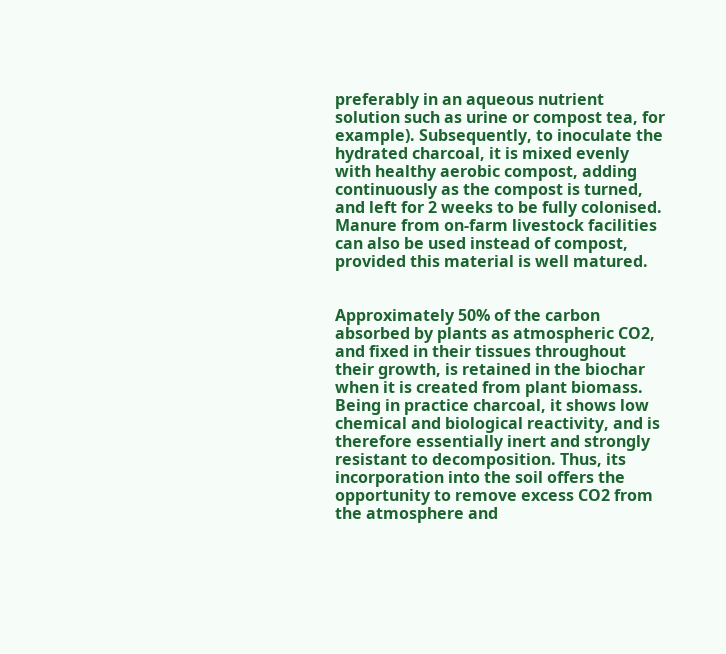preferably in an aqueous nutrient solution such as urine or compost tea, for example). Subsequently, to inoculate the hydrated charcoal, it is mixed evenly with healthy aerobic compost, adding continuously as the compost is turned, and left for 2 weeks to be fully colonised. Manure from on-farm livestock facilities can also be used instead of compost, provided this material is well matured.


Approximately 50% of the carbon absorbed by plants as atmospheric CO2, and fixed in their tissues throughout their growth, is retained in the biochar when it is created from plant biomass. Being in practice charcoal, it shows low chemical and biological reactivity, and is therefore essentially inert and strongly resistant to decomposition. Thus, its incorporation into the soil offers the opportunity to remove excess CO2 from the atmosphere and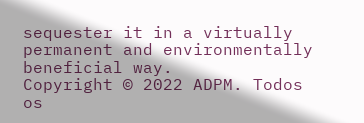sequester it in a virtually permanent and environmentally beneficial way.
Copyright © 2022 ADPM. Todos os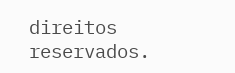direitos reservados.